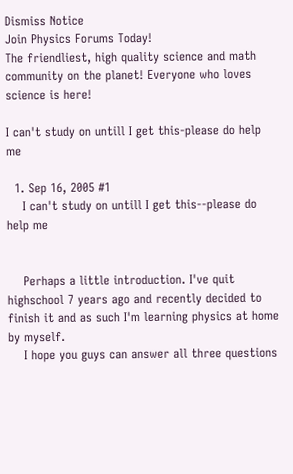Dismiss Notice
Join Physics Forums Today!
The friendliest, high quality science and math community on the planet! Everyone who loves science is here!

I can't study on untill I get this-please do help me

  1. Sep 16, 2005 #1
    I can't study on untill I get this--please do help me


    Perhaps a little introduction. I've quit highschool 7 years ago and recently decided to finish it and as such I'm learning physics at home by myself.
    I hope you guys can answer all three questions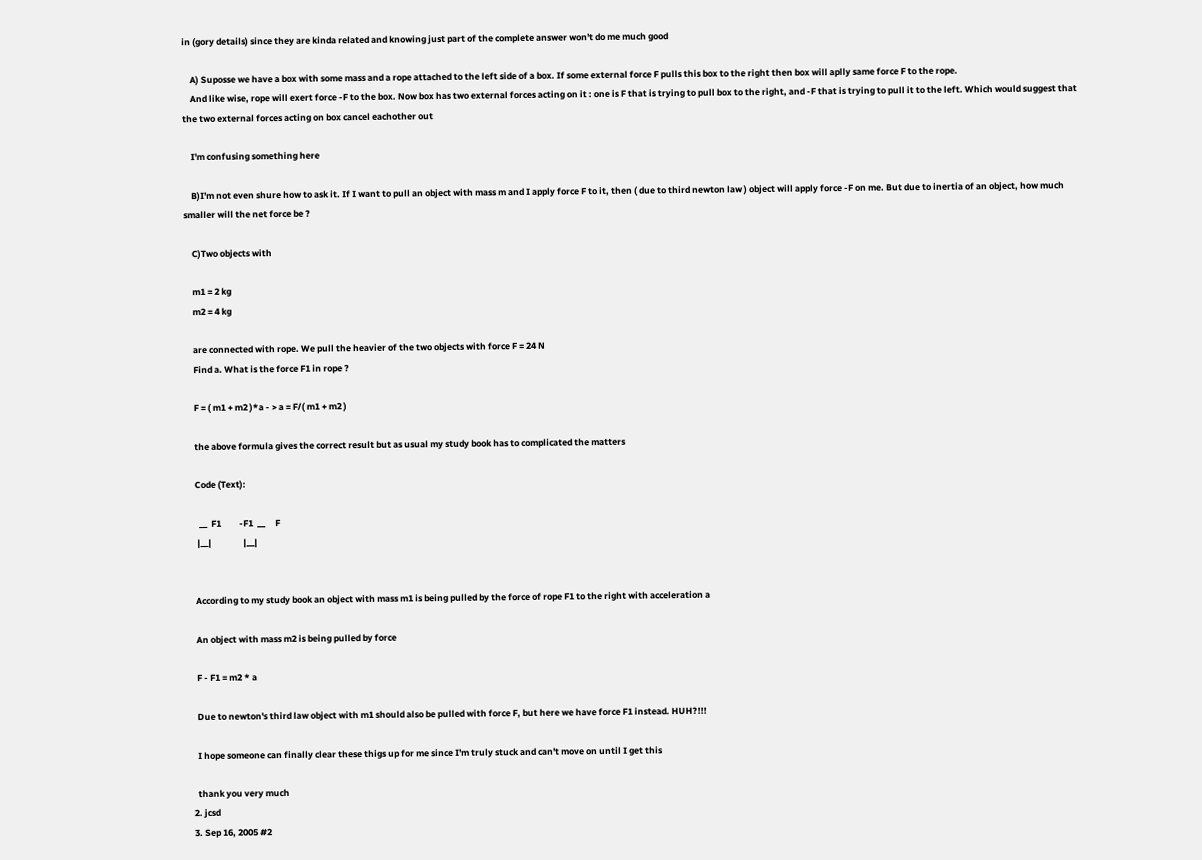in (gory details) since they are kinda related and knowing just part of the complete answer won't do me much good

    A) Suposse we have a box with some mass and a rope attached to the left side of a box. If some external force F pulls this box to the right then box will aplly same force F to the rope.
    And like wise, rope will exert force -F to the box. Now box has two external forces acting on it : one is F that is trying to pull box to the right, and -F that is trying to pull it to the left. Which would suggest that the two external forces acting on box cancel eachother out

    I'm confusing something here

    B)I'm not even shure how to ask it. If I want to pull an object with mass m and I apply force F to it, then ( due to third newton law ) object will apply force -F on me. But due to inertia of an object, how much smaller will the net force be ?

    C)Two objects with

    m1 = 2 kg
    m2 = 4 kg

    are connected with rope. We pull the heavier of the two objects with force F = 24 N
    Find a. What is the force F1 in rope ?

    F = ( m1 + m2 )*a - > a = F/( m1 + m2 )

    the above formula gives the correct result but as usual my study book has to complicated the matters

    Code (Text):

      __  F1         -F1  __     F
     |__|                |__|


    According to my study book an object with mass m1 is being pulled by the force of rope F1 to the right with acceleration a

    An object with mass m2 is being pulled by force

    F - F1 = m2 * a

    Due to newton's third law object with m1 should also be pulled with force F, but here we have force F1 instead. HUH?!!!

    I hope someone can finally clear these thigs up for me since I'm truly stuck and can't move on until I get this

    thank you very much
  2. jcsd
  3. Sep 16, 2005 #2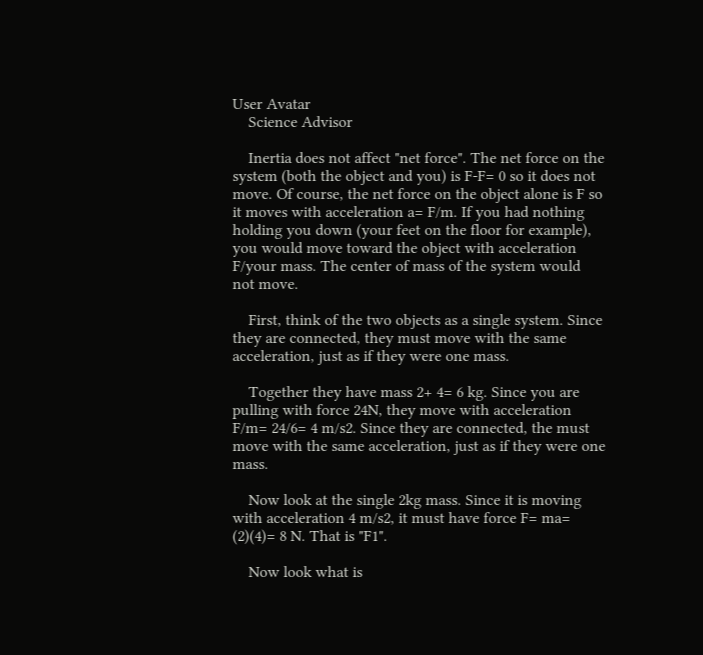User Avatar
    Science Advisor

    Inertia does not affect "net force". The net force on the system (both the object and you) is F-F= 0 so it does not move. Of course, the net force on the object alone is F so it moves with acceleration a= F/m. If you had nothing holding you down (your feet on the floor for example), you would move toward the object with acceleration F/your mass. The center of mass of the system would not move.

    First, think of the two objects as a single system. Since they are connected, they must move with the same acceleration, just as if they were one mass.

    Together they have mass 2+ 4= 6 kg. Since you are pulling with force 24N, they move with acceleration F/m= 24/6= 4 m/s2. Since they are connected, the must move with the same acceleration, just as if they were one mass.

    Now look at the single 2kg mass. Since it is moving with acceleration 4 m/s2, it must have force F= ma= (2)(4)= 8 N. That is "F1".

    Now look what is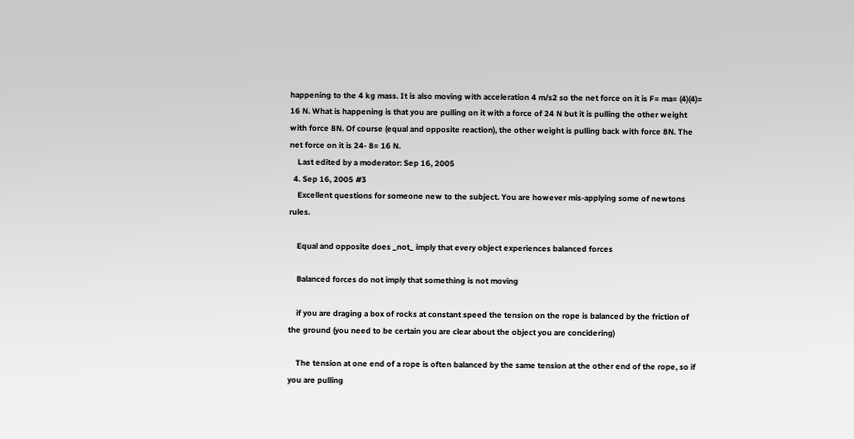happening to the 4 kg mass. It is also moving with acceleration 4 m/s2 so the net force on it is F= ma= (4)(4)= 16 N. What is happening is that you are pulling on it with a force of 24 N but it is pulling the other weight with force 8N. Of course (equal and opposite reaction), the other weight is pulling back with force 8N. The net force on it is 24- 8= 16 N.
    Last edited by a moderator: Sep 16, 2005
  4. Sep 16, 2005 #3
    Excellent questions for someone new to the subject. You are however mis-applying some of newtons rules.

    Equal and opposite does _not_ imply that every object experiences balanced forces

    Balanced forces do not imply that something is not moving

    if you are draging a box of rocks at constant speed the tension on the rope is balanced by the friction of the ground (you need to be certain you are clear about the object you are concidering)

    The tension at one end of a rope is often balanced by the same tension at the other end of the rope, so if you are pulling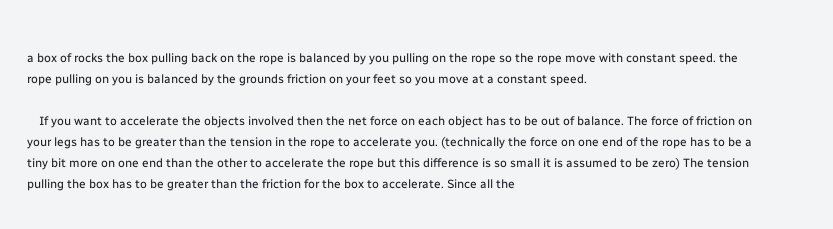a box of rocks the box pulling back on the rope is balanced by you pulling on the rope so the rope move with constant speed. the rope pulling on you is balanced by the grounds friction on your feet so you move at a constant speed.

    If you want to accelerate the objects involved then the net force on each object has to be out of balance. The force of friction on your legs has to be greater than the tension in the rope to accelerate you. (technically the force on one end of the rope has to be a tiny bit more on one end than the other to accelerate the rope but this difference is so small it is assumed to be zero) The tension pulling the box has to be greater than the friction for the box to accelerate. Since all the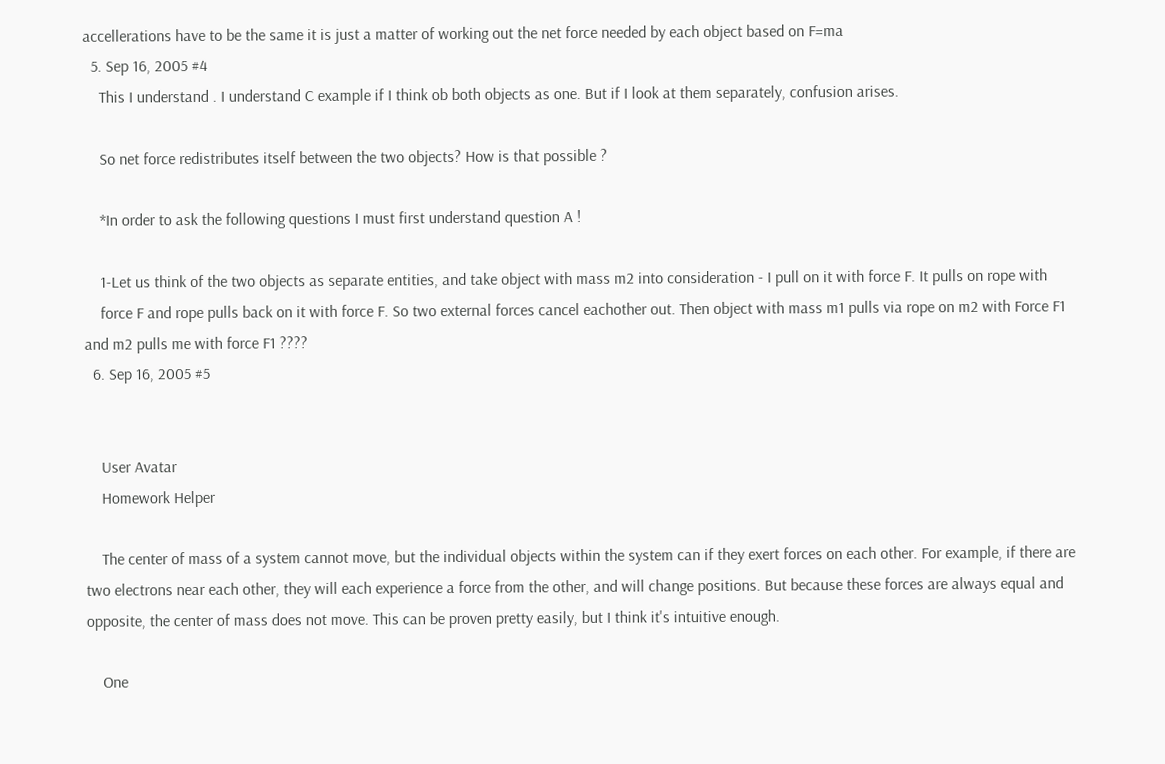accellerations have to be the same it is just a matter of working out the net force needed by each object based on F=ma
  5. Sep 16, 2005 #4
    This I understand . I understand C example if I think ob both objects as one. But if I look at them separately, confusion arises.

    So net force redistributes itself between the two objects? How is that possible ?

    *In order to ask the following questions I must first understand question A !

    1-Let us think of the two objects as separate entities, and take object with mass m2 into consideration - I pull on it with force F. It pulls on rope with
    force F and rope pulls back on it with force F. So two external forces cancel eachother out. Then object with mass m1 pulls via rope on m2 with Force F1 and m2 pulls me with force F1 ????
  6. Sep 16, 2005 #5


    User Avatar
    Homework Helper

    The center of mass of a system cannot move, but the individual objects within the system can if they exert forces on each other. For example, if there are two electrons near each other, they will each experience a force from the other, and will change positions. But because these forces are always equal and opposite, the center of mass does not move. This can be proven pretty easily, but I think it's intuitive enough.

    One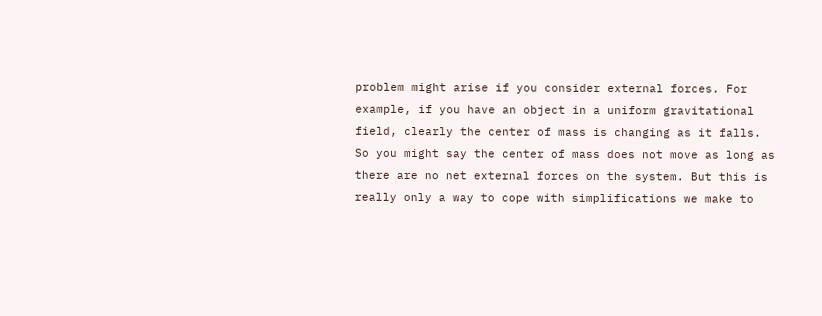problem might arise if you consider external forces. For example, if you have an object in a uniform gravitational field, clearly the center of mass is changing as it falls. So you might say the center of mass does not move as long as there are no net external forces on the system. But this is really only a way to cope with simplifications we make to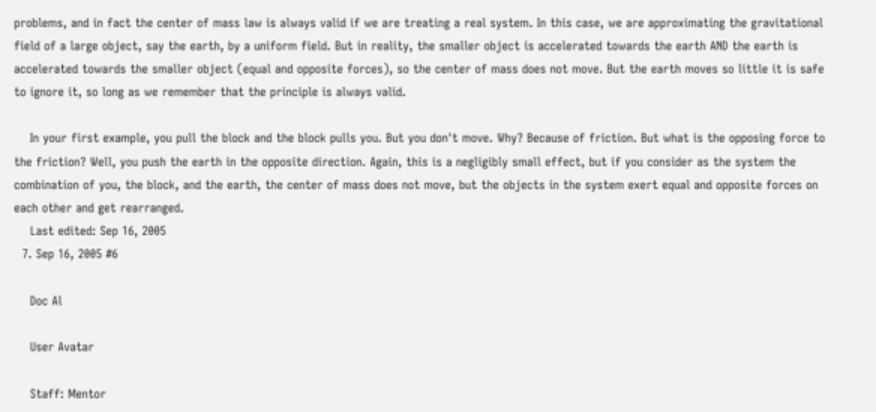problems, and in fact the center of mass law is always valid if we are treating a real system. In this case, we are approximating the gravitational field of a large object, say the earth, by a uniform field. But in reality, the smaller object is accelerated towards the earth AND the earth is accelerated towards the smaller object (equal and opposite forces), so the center of mass does not move. But the earth moves so little it is safe to ignore it, so long as we remember that the principle is always valid.

    In your first example, you pull the block and the block pulls you. But you don't move. Why? Because of friction. But what is the opposing force to the friction? Well, you push the earth in the opposite direction. Again, this is a negligibly small effect, but if you consider as the system the combination of you, the block, and the earth, the center of mass does not move, but the objects in the system exert equal and opposite forces on each other and get rearranged.
    Last edited: Sep 16, 2005
  7. Sep 16, 2005 #6

    Doc Al

    User Avatar

    Staff: Mentor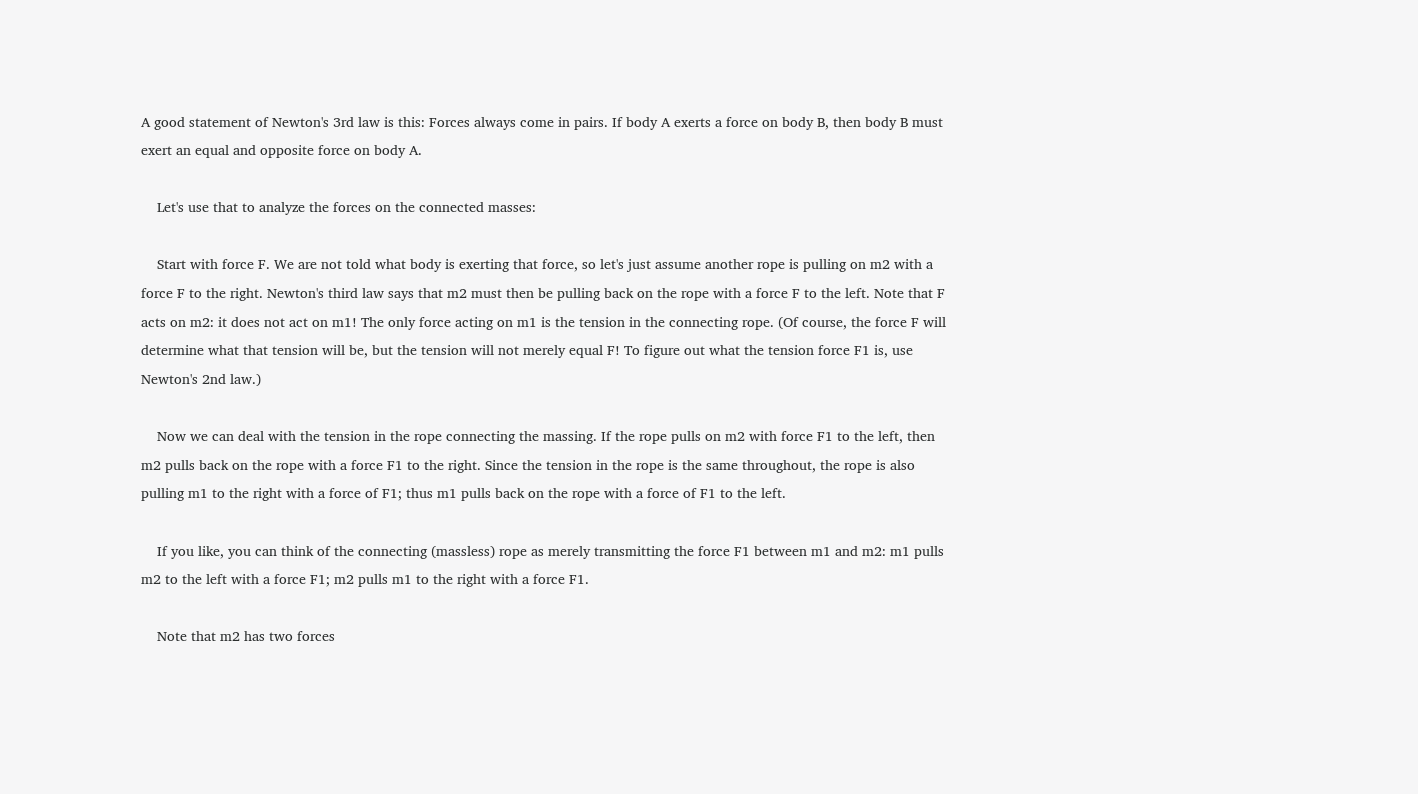A good statement of Newton's 3rd law is this: Forces always come in pairs. If body A exerts a force on body B, then body B must exert an equal and opposite force on body A.

    Let's use that to analyze the forces on the connected masses:

    Start with force F. We are not told what body is exerting that force, so let's just assume another rope is pulling on m2 with a force F to the right. Newton's third law says that m2 must then be pulling back on the rope with a force F to the left. Note that F acts on m2: it does not act on m1! The only force acting on m1 is the tension in the connecting rope. (Of course, the force F will determine what that tension will be, but the tension will not merely equal F! To figure out what the tension force F1 is, use Newton's 2nd law.)

    Now we can deal with the tension in the rope connecting the massing. If the rope pulls on m2 with force F1 to the left, then m2 pulls back on the rope with a force F1 to the right. Since the tension in the rope is the same throughout, the rope is also pulling m1 to the right with a force of F1; thus m1 pulls back on the rope with a force of F1 to the left.

    If you like, you can think of the connecting (massless) rope as merely transmitting the force F1 between m1 and m2: m1 pulls m2 to the left with a force F1; m2 pulls m1 to the right with a force F1.

    Note that m2 has two forces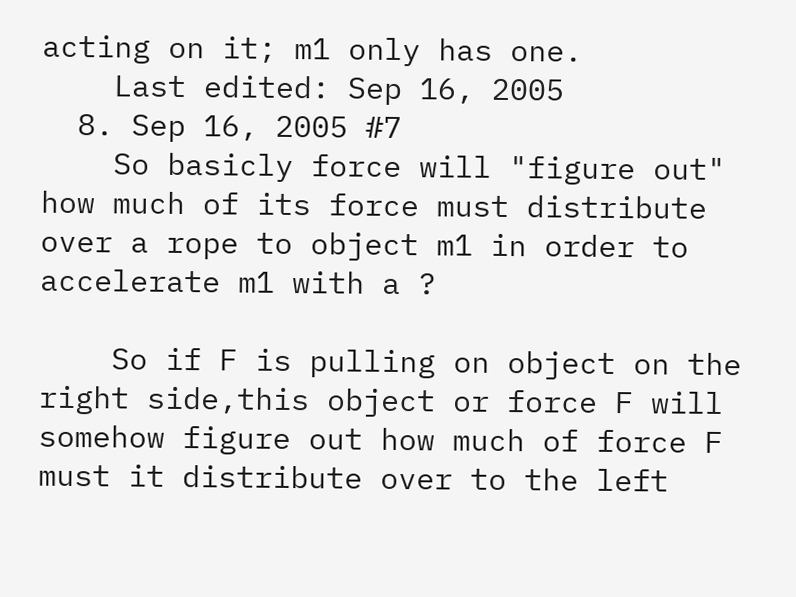acting on it; m1 only has one.
    Last edited: Sep 16, 2005
  8. Sep 16, 2005 #7
    So basicly force will "figure out" how much of its force must distribute over a rope to object m1 in order to accelerate m1 with a ?

    So if F is pulling on object on the right side,this object or force F will somehow figure out how much of force F must it distribute over to the left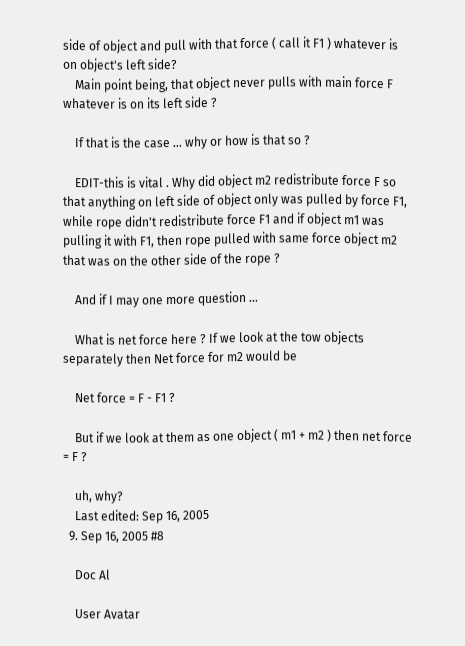side of object and pull with that force ( call it F1 ) whatever is on object's left side?
    Main point being, that object never pulls with main force F whatever is on its left side ?

    If that is the case ... why or how is that so ?

    EDIT-this is vital . Why did object m2 redistribute force F so that anything on left side of object only was pulled by force F1, while rope didn't redistribute force F1 and if object m1 was pulling it with F1, then rope pulled with same force object m2 that was on the other side of the rope ?

    And if I may one more question ...

    What is net force here ? If we look at the tow objects separately then Net force for m2 would be

    Net force = F - F1 ?

    But if we look at them as one object ( m1 + m2 ) then net force = F ?

    uh, why?
    Last edited: Sep 16, 2005
  9. Sep 16, 2005 #8

    Doc Al

    User Avatar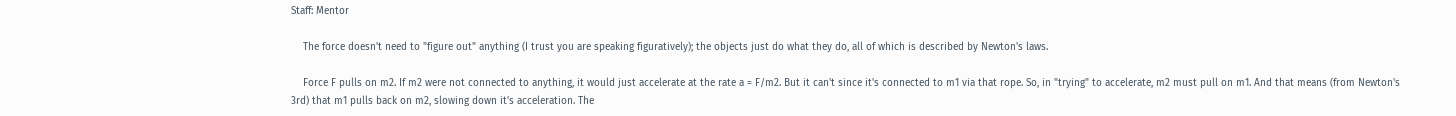Staff: Mentor

    The force doesn't need to "figure out" anything (I trust you are speaking figuratively); the objects just do what they do, all of which is described by Newton's laws.

    Force F pulls on m2. If m2 were not connected to anything, it would just accelerate at the rate a = F/m2. But it can't since it's connected to m1 via that rope. So, in "trying" to accelerate, m2 must pull on m1. And that means (from Newton's 3rd) that m1 pulls back on m2, slowing down it's acceleration. The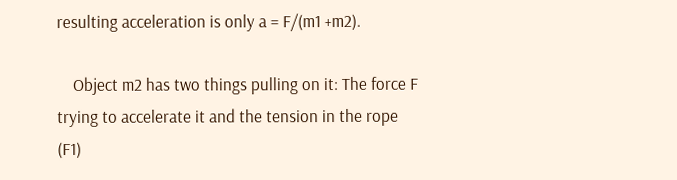resulting acceleration is only a = F/(m1 +m2).

    Object m2 has two things pulling on it: The force F trying to accelerate it and the tension in the rope (F1)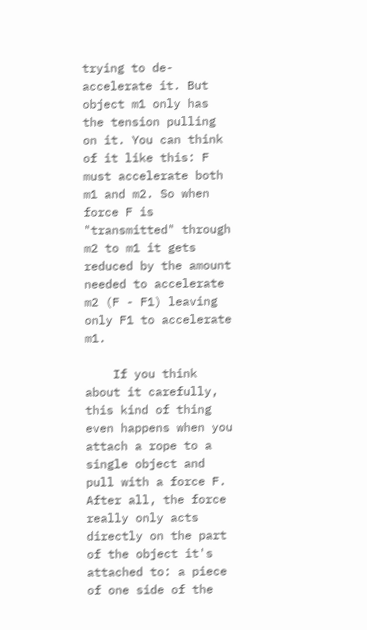trying to de-accelerate it. But object m1 only has the tension pulling on it. You can think of it like this: F must accelerate both m1 and m2. So when force F is "transmitted" through m2 to m1 it gets reduced by the amount needed to accelerate m2 (F - F1) leaving only F1 to accelerate m1.

    If you think about it carefully, this kind of thing even happens when you attach a rope to a single object and pull with a force F. After all, the force really only acts directly on the part of the object it's attached to: a piece of one side of the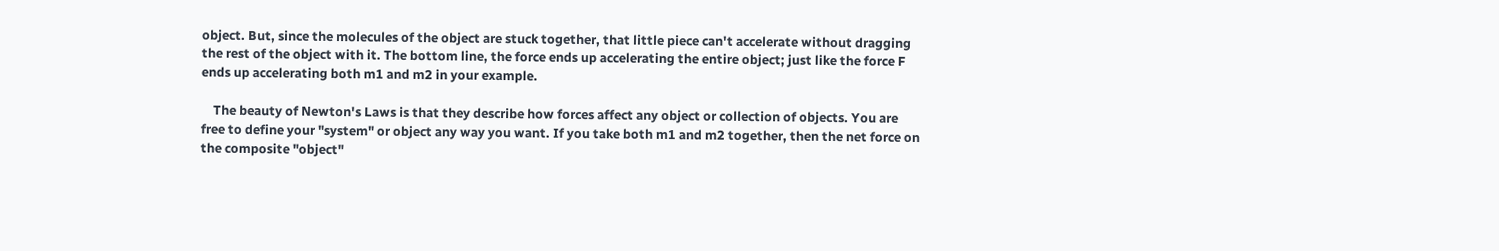object. But, since the molecules of the object are stuck together, that little piece can't accelerate without dragging the rest of the object with it. The bottom line, the force ends up accelerating the entire object; just like the force F ends up accelerating both m1 and m2 in your example.

    The beauty of Newton's Laws is that they describe how forces affect any object or collection of objects. You are free to define your "system" or object any way you want. If you take both m1 and m2 together, then the net force on the composite "object"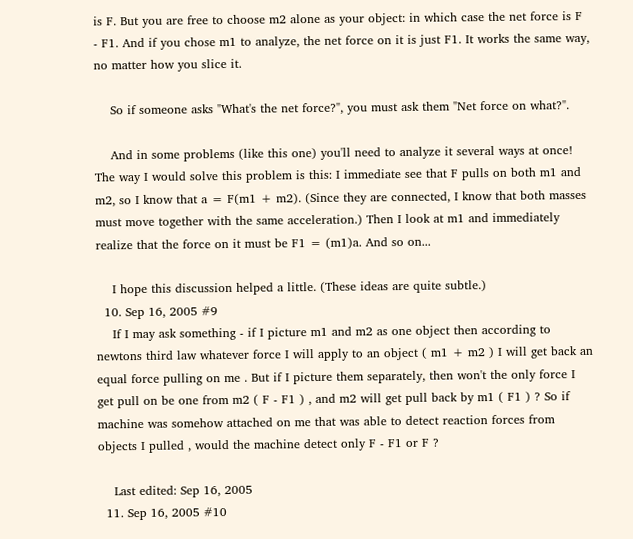is F. But you are free to choose m2 alone as your object: in which case the net force is F - F1. And if you chose m1 to analyze, the net force on it is just F1. It works the same way, no matter how you slice it.

    So if someone asks "What's the net force?", you must ask them "Net force on what?".

    And in some problems (like this one) you'll need to analyze it several ways at once! The way I would solve this problem is this: I immediate see that F pulls on both m1 and m2, so I know that a = F(m1 + m2). (Since they are connected, I know that both masses must move together with the same acceleration.) Then I look at m1 and immediately realize that the force on it must be F1 = (m1)a. And so on...

    I hope this discussion helped a little. (These ideas are quite subtle.)
  10. Sep 16, 2005 #9
    If I may ask something - if I picture m1 and m2 as one object then according to newtons third law whatever force I will apply to an object ( m1 + m2 ) I will get back an equal force pulling on me . But if I picture them separately, then won't the only force I get pull on be one from m2 ( F - F1 ) , and m2 will get pull back by m1 ( F1 ) ? So if machine was somehow attached on me that was able to detect reaction forces from objects I pulled , would the machine detect only F - F1 or F ?

    Last edited: Sep 16, 2005
  11. Sep 16, 2005 #10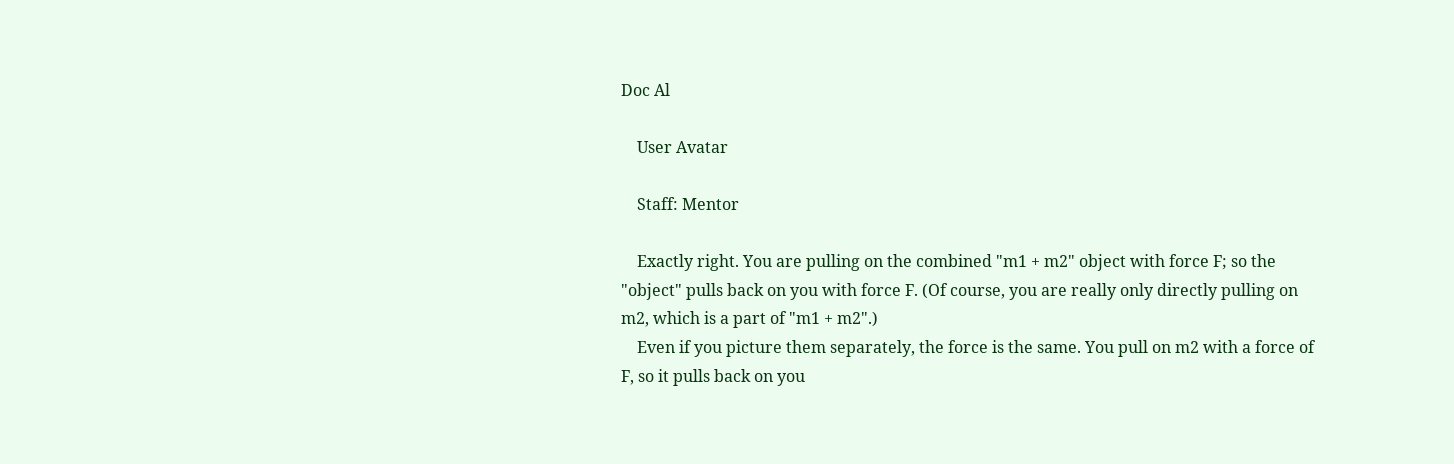Doc Al

    User Avatar

    Staff: Mentor

    Exactly right. You are pulling on the combined "m1 + m2" object with force F; so the "object" pulls back on you with force F. (Of course, you are really only directly pulling on m2, which is a part of "m1 + m2".)
    Even if you picture them separately, the force is the same. You pull on m2 with a force of F, so it pulls back on you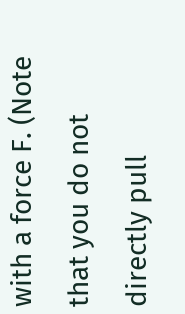with a force F. (Note that you do not directly pull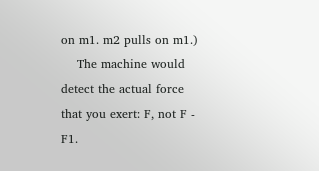on m1. m2 pulls on m1.)
    The machine would detect the actual force that you exert: F, not F - F1.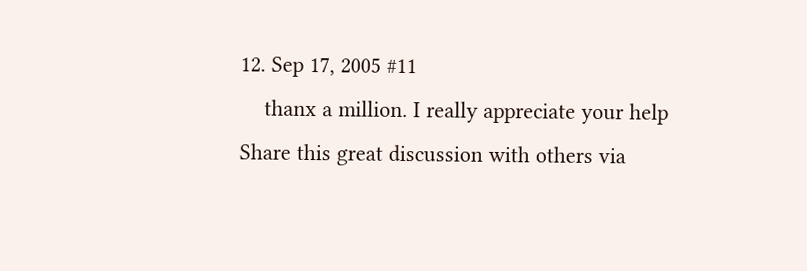12. Sep 17, 2005 #11
    thanx a million. I really appreciate your help
Share this great discussion with others via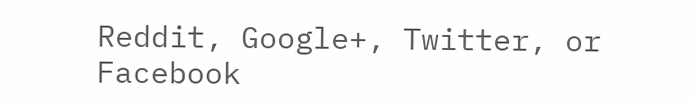Reddit, Google+, Twitter, or Facebook